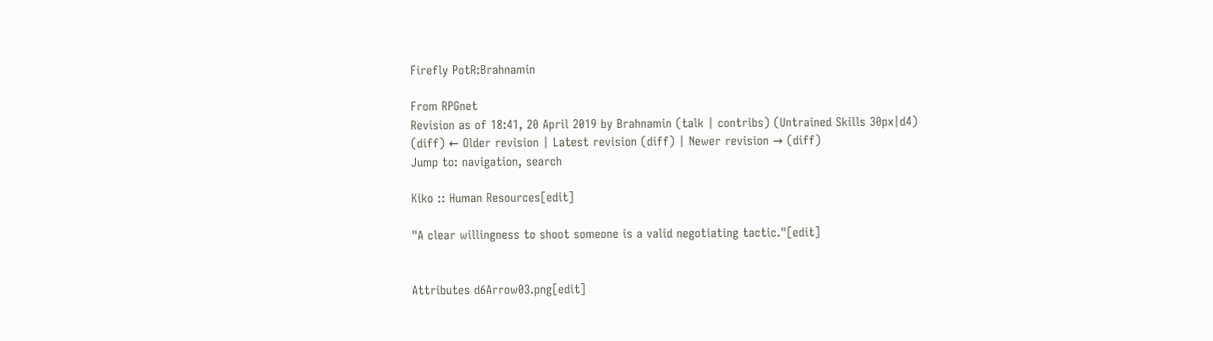Firefly PotR:Brahnamin

From RPGnet
Revision as of 18:41, 20 April 2019 by Brahnamin (talk | contribs) (Untrained Skills 30px|d4)
(diff) ← Older revision | Latest revision (diff) | Newer revision → (diff)
Jump to: navigation, search

Kiko :: Human Resources[edit]

"A clear willingness to shoot someone is a valid negotiating tactic."[edit]


Attributes d6Arrow03.png[edit]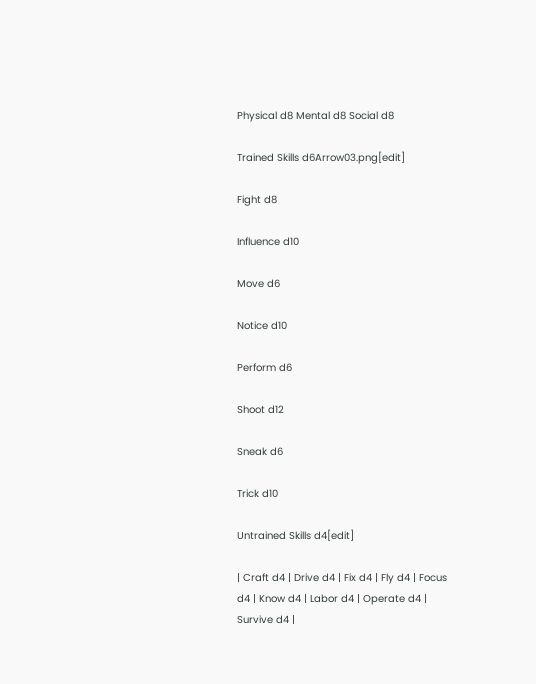Physical d8 Mental d8 Social d8

Trained Skills d6Arrow03.png[edit]

Fight d8

Influence d10

Move d6

Notice d10

Perform d6

Shoot d12

Sneak d6

Trick d10

Untrained Skills d4[edit]

| Craft d4 | Drive d4 | Fix d4 | Fly d4 | Focus d4 | Know d4 | Labor d4 | Operate d4 | Survive d4 |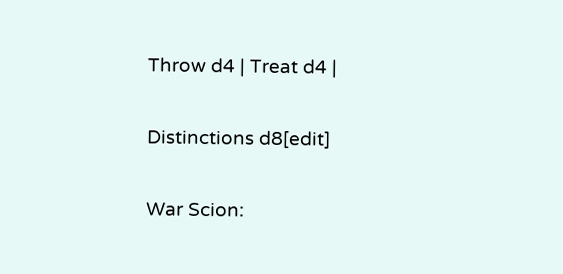Throw d4 | Treat d4 |

Distinctions d8[edit]

War Scion: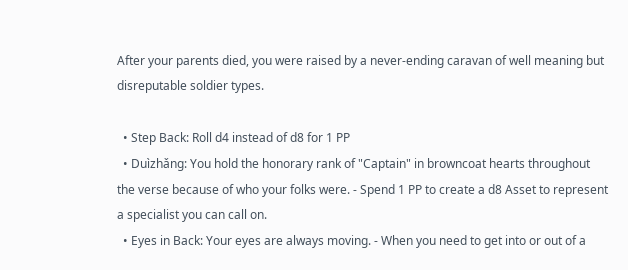After your parents died, you were raised by a never-ending caravan of well meaning but disreputable soldier types.

  • Step Back: Roll d4 instead of d8 for 1 PP
  • Duìzhǎng: You hold the honorary rank of "Captain" in browncoat hearts throughout the verse because of who your folks were. - Spend 1 PP to create a d8 Asset to represent a specialist you can call on.
  • Eyes in Back: Your eyes are always moving. - When you need to get into or out of a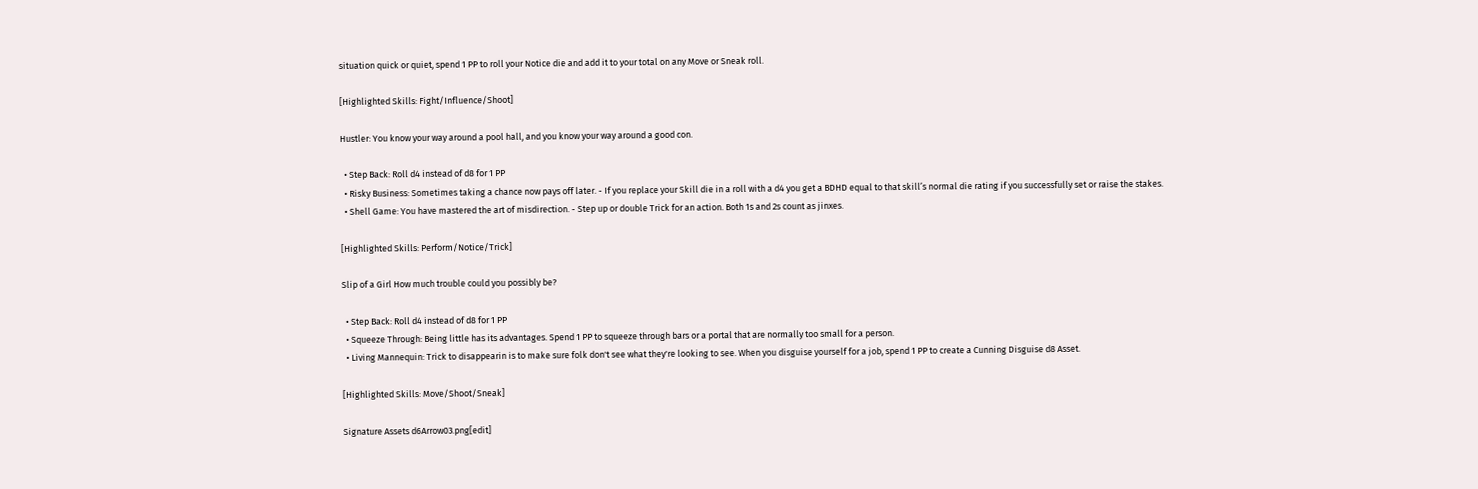situation quick or quiet, spend 1 PP to roll your Notice die and add it to your total on any Move or Sneak roll.

[Highlighted Skills: Fight/Influence/Shoot]

Hustler: You know your way around a pool hall, and you know your way around a good con.

  • Step Back: Roll d4 instead of d8 for 1 PP
  • Risky Business: Sometimes taking a chance now pays off later. - If you replace your Skill die in a roll with a d4 you get a BDHD equal to that skill’s normal die rating if you successfully set or raise the stakes.
  • Shell Game: You have mastered the art of misdirection. - Step up or double Trick for an action. Both 1s and 2s count as jinxes.

[Highlighted Skills: Perform/Notice/Trick]

Slip of a Girl How much trouble could you possibly be?

  • Step Back: Roll d4 instead of d8 for 1 PP
  • Squeeze Through: Being little has its advantages. Spend 1 PP to squeeze through bars or a portal that are normally too small for a person.
  • Living Mannequin: Trick to disappearin is to make sure folk don't see what they're looking to see. When you disguise yourself for a job, spend 1 PP to create a Cunning Disguise d8 Asset.

[Highlighted Skills: Move/Shoot/Sneak]

Signature Assets d6Arrow03.png[edit]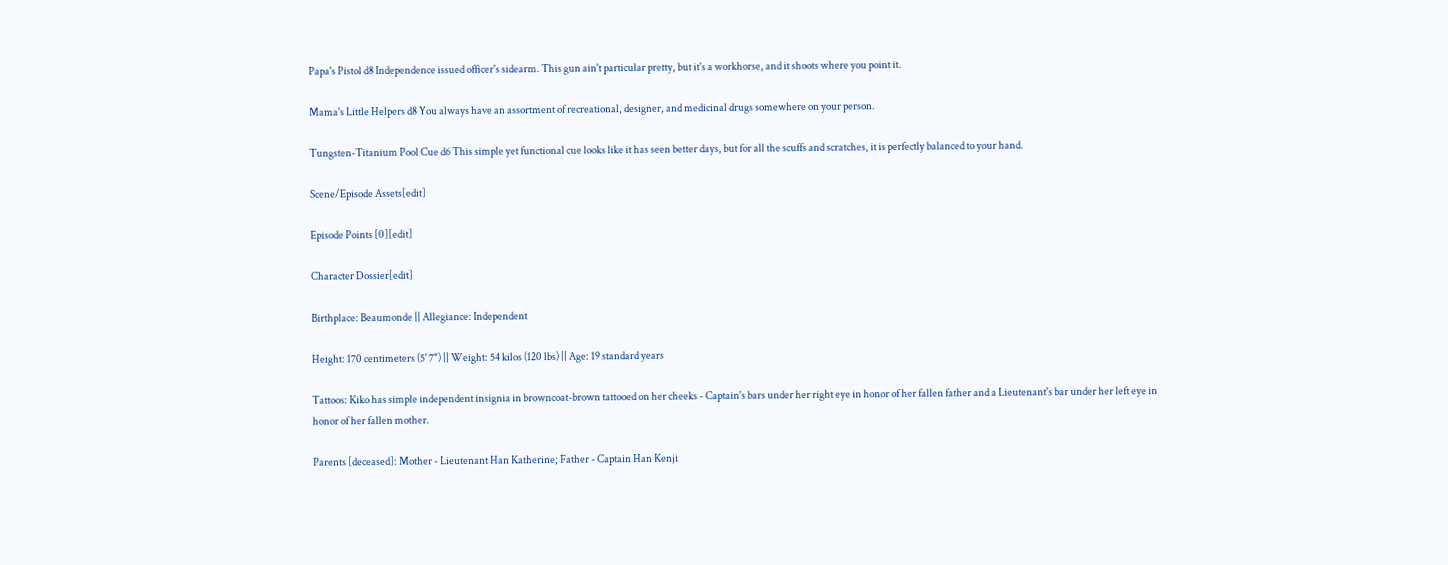Papa's Pistol d8 Independence issued officer's sidearm. This gun ain't particular pretty, but it's a workhorse, and it shoots where you point it.

Mama's Little Helpers d8 You always have an assortment of recreational, designer, and medicinal drugs somewhere on your person.

Tungsten-Titanium Pool Cue d6 This simple yet functional cue looks like it has seen better days, but for all the scuffs and scratches, it is perfectly balanced to your hand.

Scene/Episode Assets[edit]

Episode Points [0][edit]

Character Dossier[edit]

Birthplace: Beaumonde || Allegiance: Independent

Height: 170 centimeters (5' 7") || Weight: 54 kilos (120 lbs) || Age: 19 standard years

Tattoos: Kiko has simple independent insignia in browncoat-brown tattooed on her cheeks - Captain's bars under her right eye in honor of her fallen father and a Lieutenant's bar under her left eye in honor of her fallen mother.

Parents [deceased]: Mother - Lieutenant Han Katherine; Father - Captain Han Kenji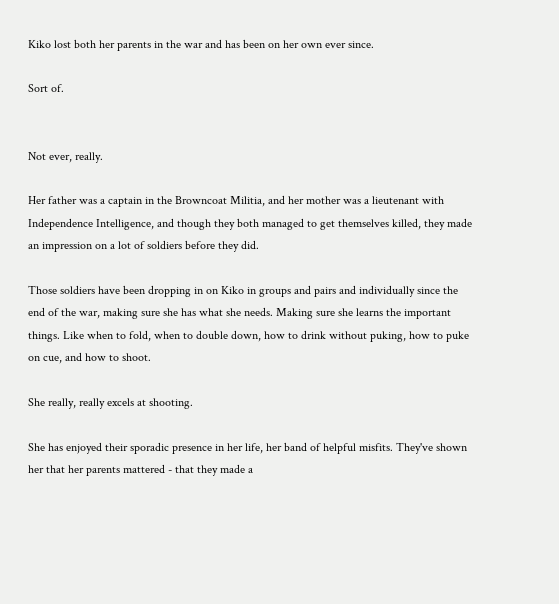Kiko lost both her parents in the war and has been on her own ever since.

Sort of.


Not ever, really.

Her father was a captain in the Browncoat Militia, and her mother was a lieutenant with Independence Intelligence, and though they both managed to get themselves killed, they made an impression on a lot of soldiers before they did.

Those soldiers have been dropping in on Kiko in groups and pairs and individually since the end of the war, making sure she has what she needs. Making sure she learns the important things. Like when to fold, when to double down, how to drink without puking, how to puke on cue, and how to shoot.

She really, really excels at shooting.

She has enjoyed their sporadic presence in her life, her band of helpful misfits. They've shown her that her parents mattered - that they made a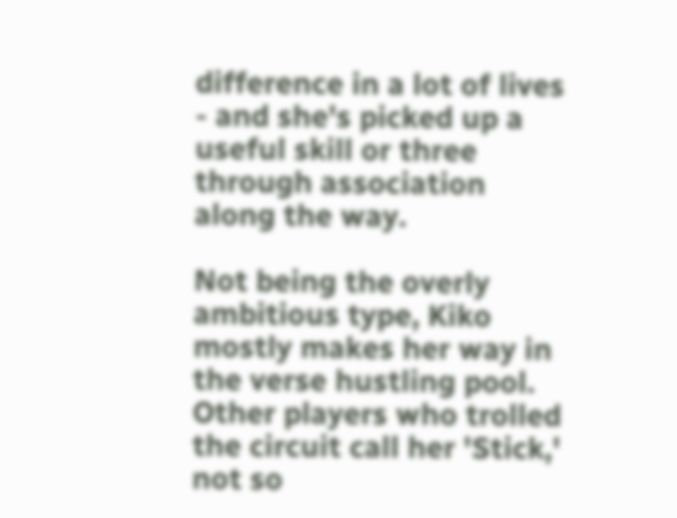difference in a lot of lives - and she's picked up a useful skill or three through association along the way.

Not being the overly ambitious type, Kiko mostly makes her way in the verse hustling pool. Other players who trolled the circuit call her 'Stick,' not so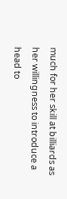much for her skill at billiards as her willingness to introduce a head to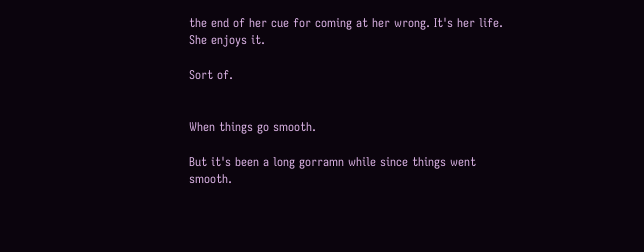the end of her cue for coming at her wrong. It's her life. She enjoys it.

Sort of.


When things go smooth.

But it's been a long gorramn while since things went smooth.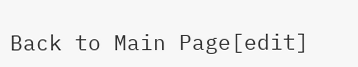Back to Main Page[edit]